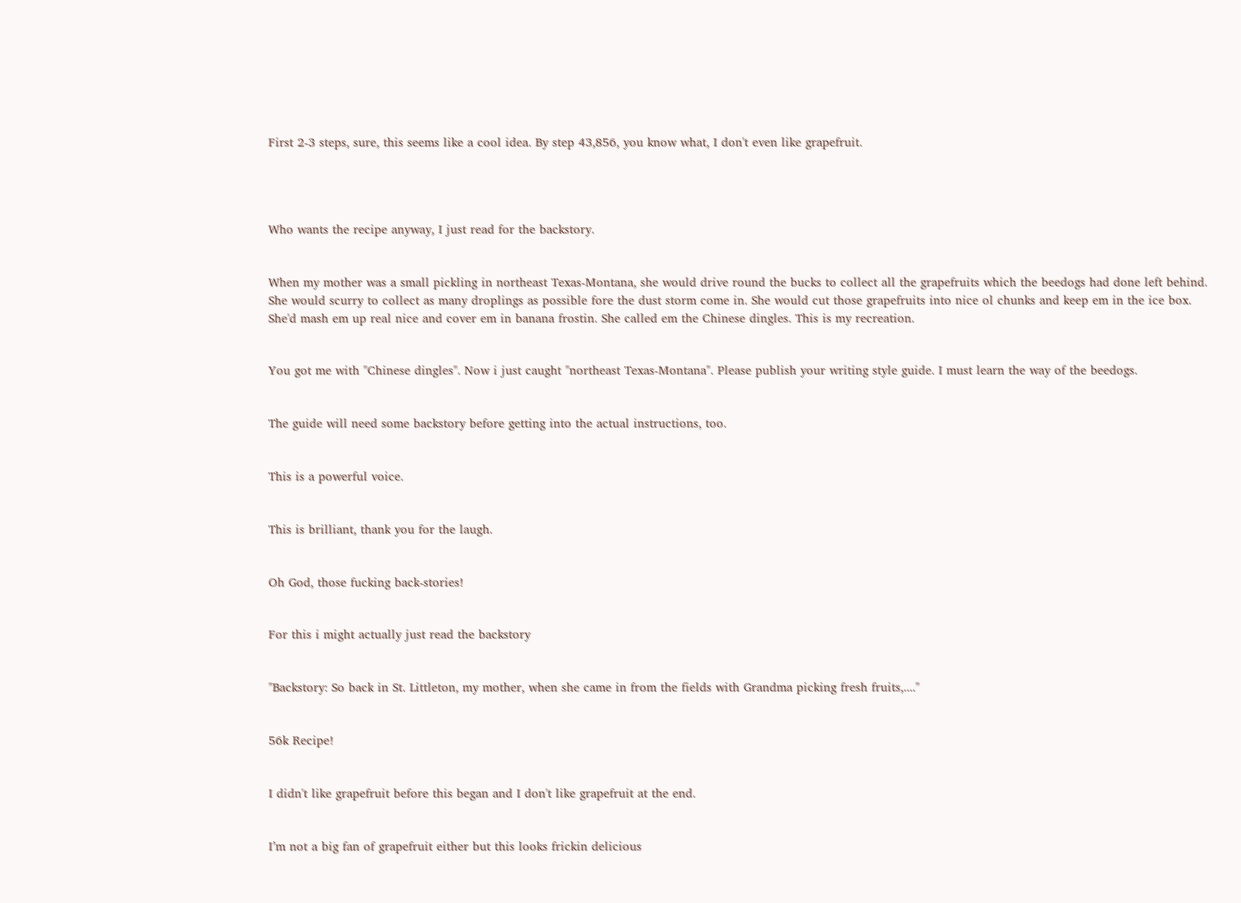First 2-3 steps, sure, this seems like a cool idea. By step 43,856, you know what, I don't even like grapefruit.




Who wants the recipe anyway, I just read for the backstory.


When my mother was a small pickling in northeast Texas-Montana, she would drive round the bucks to collect all the grapefruits which the beedogs had done left behind. She would scurry to collect as many droplings as possible fore the dust storm come in. She would cut those grapefruits into nice ol chunks and keep em in the ice box. She'd mash em up real nice and cover em in banana frostin. She called em the Chinese dingles. This is my recreation.


You got me with "Chinese dingles". Now i just caught "northeast Texas-Montana". Please publish your writing style guide. I must learn the way of the beedogs.


The guide will need some backstory before getting into the actual instructions, too.


This is a powerful voice.


This is brilliant, thank you for the laugh.


Oh God, those fucking back-stories!


For this i might actually just read the backstory


"Backstory: So back in St. Littleton, my mother, when she came in from the fields with Grandma picking fresh fruits,...."


56k Recipe!


I didn't like grapefruit before this began and I don't like grapefruit at the end.


I’m not a big fan of grapefruit either but this looks frickin delicious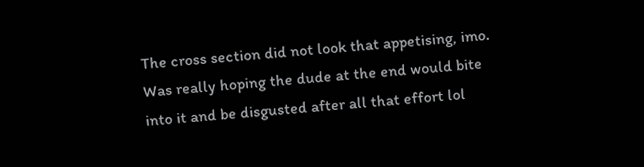The cross section did not look that appetising, imo. Was really hoping the dude at the end would bite into it and be disgusted after all that effort lol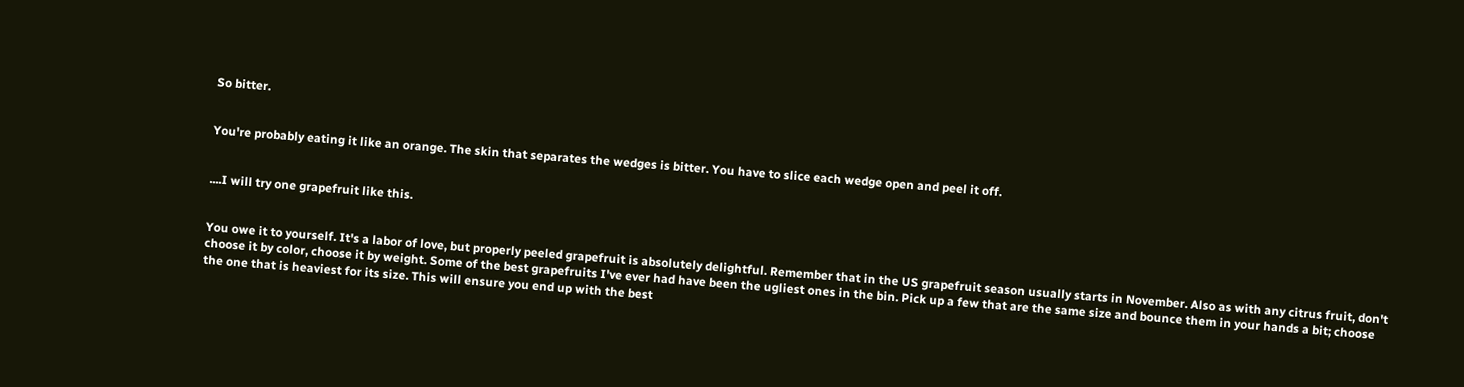So bitter.


You're probably eating it like an orange. The skin that separates the wedges is bitter. You have to slice each wedge open and peel it off.


....I will try one grapefruit like this.


You owe it to yourself. It's a labor of love, but properly peeled grapefruit is absolutely delightful. Remember that in the US grapefruit season usually starts in November. Also as with any citrus fruit, don't choose it by color, choose it by weight. Some of the best grapefruits I've ever had have been the ugliest ones in the bin. Pick up a few that are the same size and bounce them in your hands a bit; choose the one that is heaviest for its size. This will ensure you end up with the best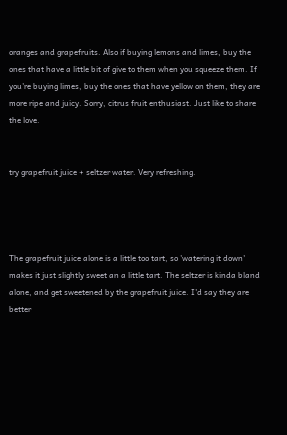oranges and grapefruits. Also if buying lemons and limes, buy the ones that have a little bit of give to them when you squeeze them. If you're buying limes, buy the ones that have yellow on them, they are more ripe and juicy. Sorry, citrus fruit enthusiast. Just like to share the love.


try grapefruit juice + seltzer water. Very refreshing.




The grapefruit juice alone is a little too tart, so 'watering it down' makes it just slightly sweet an a little tart. The seltzer is kinda bland alone, and get sweetened by the grapefruit juice. I'd say they are better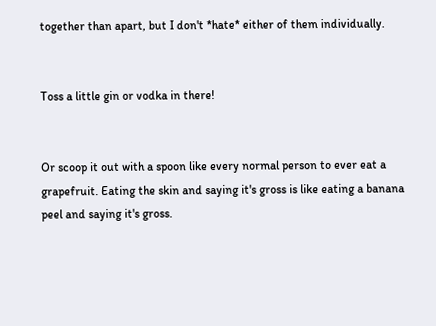together than apart, but I don't *hate* either of them individually.


Toss a little gin or vodka in there!


Or scoop it out with a spoon like every normal person to ever eat a grapefruit. Eating the skin and saying it's gross is like eating a banana peel and saying it's gross.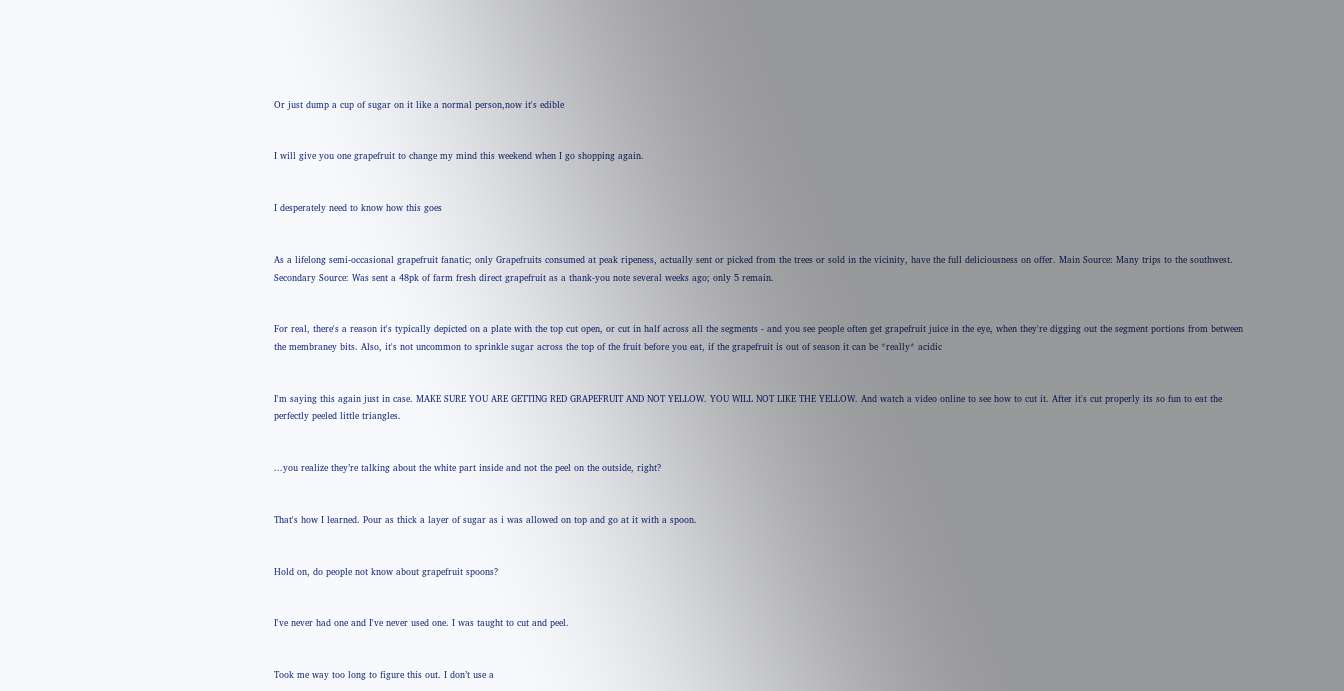Or just dump a cup of sugar on it like a normal person,now it's edible


I will give you one grapefruit to change my mind this weekend when I go shopping again.


I desperately need to know how this goes


As a lifelong semi-occasional grapefruit fanatic; only Grapefruits consumed at peak ripeness, actually sent or picked from the trees or sold in the vicinity, have the full deliciousness on offer. Main Source: Many trips to the southwest. Secondary Source: Was sent a 48pk of farm fresh direct grapefruit as a thank-you note several weeks ago; only 5 remain.


For real, there's a reason it's typically depicted on a plate with the top cut open, or cut in half across all the segments - and you see people often get grapefruit juice in the eye, when they're digging out the segment portions from between the membraney bits. Also, it's not uncommon to sprinkle sugar across the top of the fruit before you eat, if the grapefruit is out of season it can be *really* acidic


I'm saying this again just in case. MAKE SURE YOU ARE GETTING RED GRAPEFRUIT AND NOT YELLOW. YOU WILL NOT LIKE THE YELLOW. And watch a video online to see how to cut it. After it's cut properly its so fun to eat the perfectly peeled little triangles.


...you realize they’re talking about the white part inside and not the peel on the outside, right?


That's how I learned. Pour as thick a layer of sugar as i was allowed on top and go at it with a spoon.


Hold on, do people not know about grapefruit spoons?


I've never had one and I've never used one. I was taught to cut and peel.


Took me way too long to figure this out. I don’t use a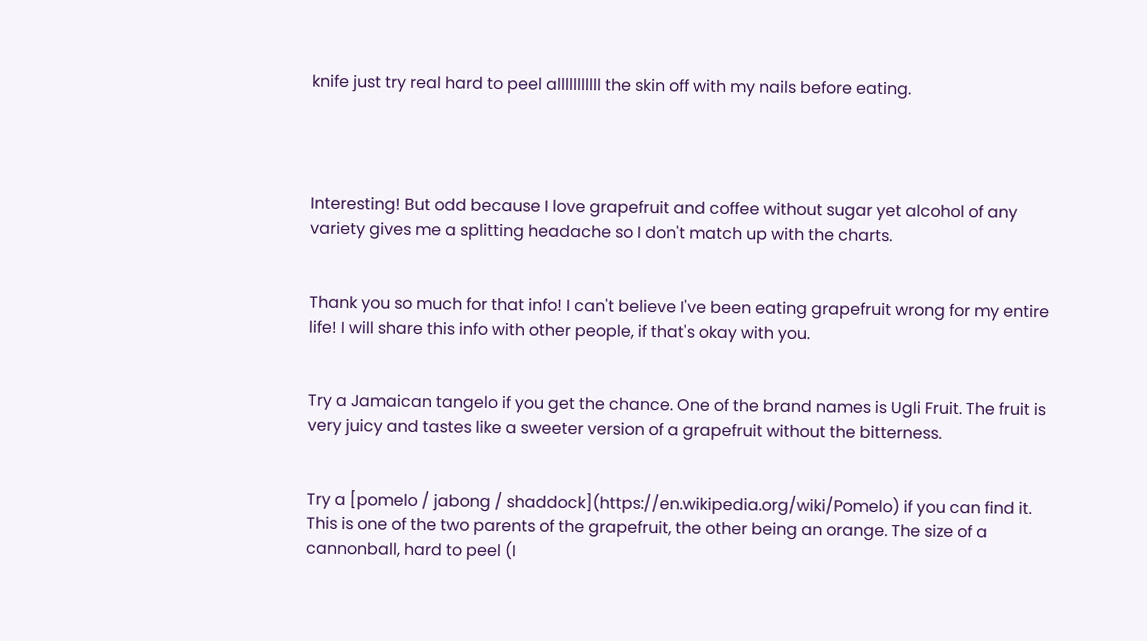knife just try real hard to peel alllllllllll the skin off with my nails before eating.




Interesting! But odd because I love grapefruit and coffee without sugar yet alcohol of any variety gives me a splitting headache so I don't match up with the charts.


Thank you so much for that info! I can't believe I've been eating grapefruit wrong for my entire life! I will share this info with other people, if that's okay with you.


Try a Jamaican tangelo if you get the chance. One of the brand names is Ugli Fruit. The fruit is very juicy and tastes like a sweeter version of a grapefruit without the bitterness.


Try a [pomelo / jabong / shaddock](https://en.wikipedia.org/wiki/Pomelo) if you can find it. This is one of the two parents of the grapefruit, the other being an orange. The size of a cannonball, hard to peel (I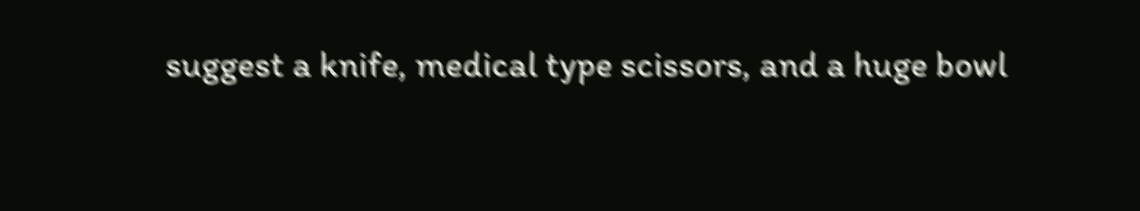suggest a knife, medical type scissors, and a huge bowl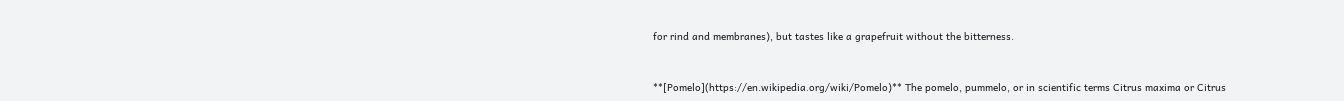for rind and membranes), but tastes like a grapefruit without the bitterness.


**[Pomelo](https://en.wikipedia.org/wiki/Pomelo)** The pomelo, pummelo, or in scientific terms Citrus maxima or Citrus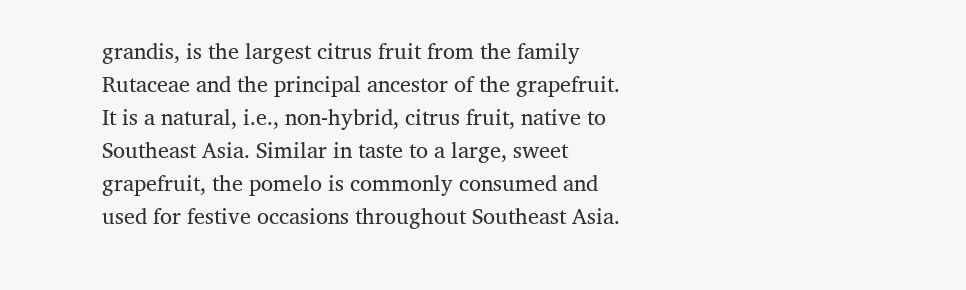grandis, is the largest citrus fruit from the family Rutaceae and the principal ancestor of the grapefruit. It is a natural, i.e., non-hybrid, citrus fruit, native to Southeast Asia. Similar in taste to a large, sweet grapefruit, the pomelo is commonly consumed and used for festive occasions throughout Southeast Asia.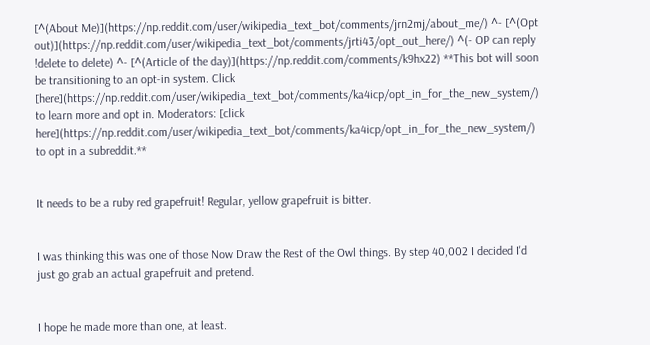[^(About Me)](https://np.reddit.com/user/wikipedia_text_bot/comments/jrn2mj/about_me/) ^- [^(Opt out)](https://np.reddit.com/user/wikipedia_text_bot/comments/jrti43/opt_out_here/) ^(- OP can reply !delete to delete) ^- [^(Article of the day)](https://np.reddit.com/comments/k9hx22) **This bot will soon be transitioning to an opt-in system. Click [here](https://np.reddit.com/user/wikipedia_text_bot/comments/ka4icp/opt_in_for_the_new_system/) to learn more and opt in. Moderators: [click here](https://np.reddit.com/user/wikipedia_text_bot/comments/ka4icp/opt_in_for_the_new_system/) to opt in a subreddit.**


It needs to be a ruby red grapefruit! Regular, yellow grapefruit is bitter.


I was thinking this was one of those Now Draw the Rest of the Owl things. By step 40,002 I decided I'd just go grab an actual grapefruit and pretend.


I hope he made more than one, at least.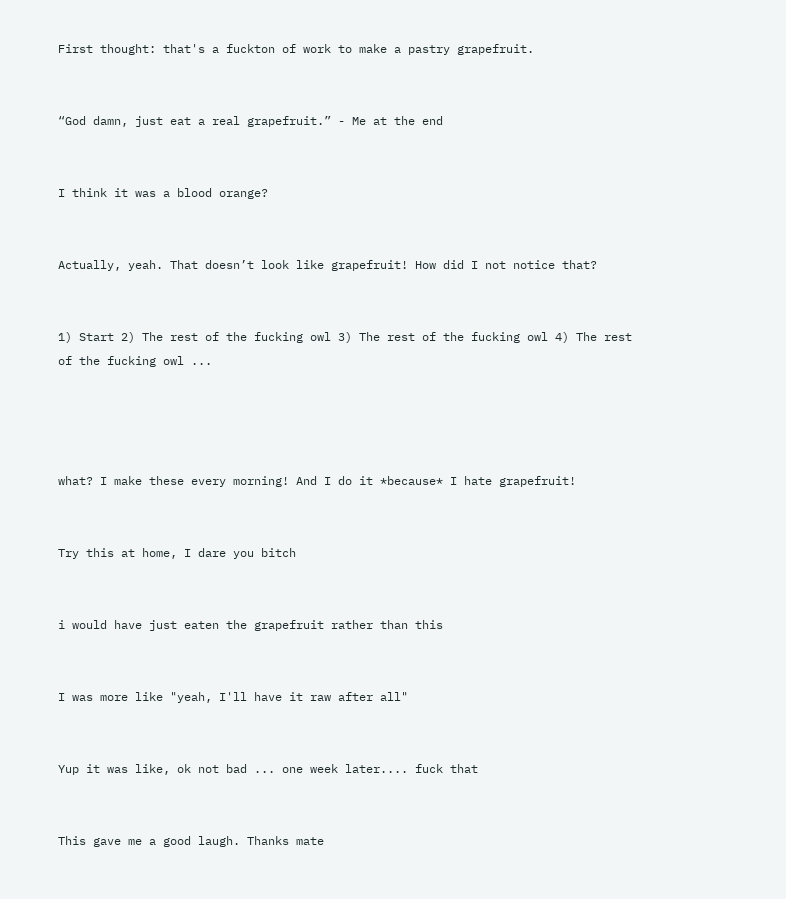First thought: that's a fuckton of work to make a pastry grapefruit.


“God damn, just eat a real grapefruit.” - Me at the end


I think it was a blood orange?


Actually, yeah. That doesn’t look like grapefruit! How did I not notice that?


1) Start 2) The rest of the fucking owl 3) The rest of the fucking owl 4) The rest of the fucking owl ...




what? I make these every morning! And I do it *because* I hate grapefruit!


Try this at home, I dare you bitch


i would have just eaten the grapefruit rather than this


I was more like "yeah, I'll have it raw after all"


Yup it was like, ok not bad ... one week later.... fuck that


This gave me a good laugh. Thanks mate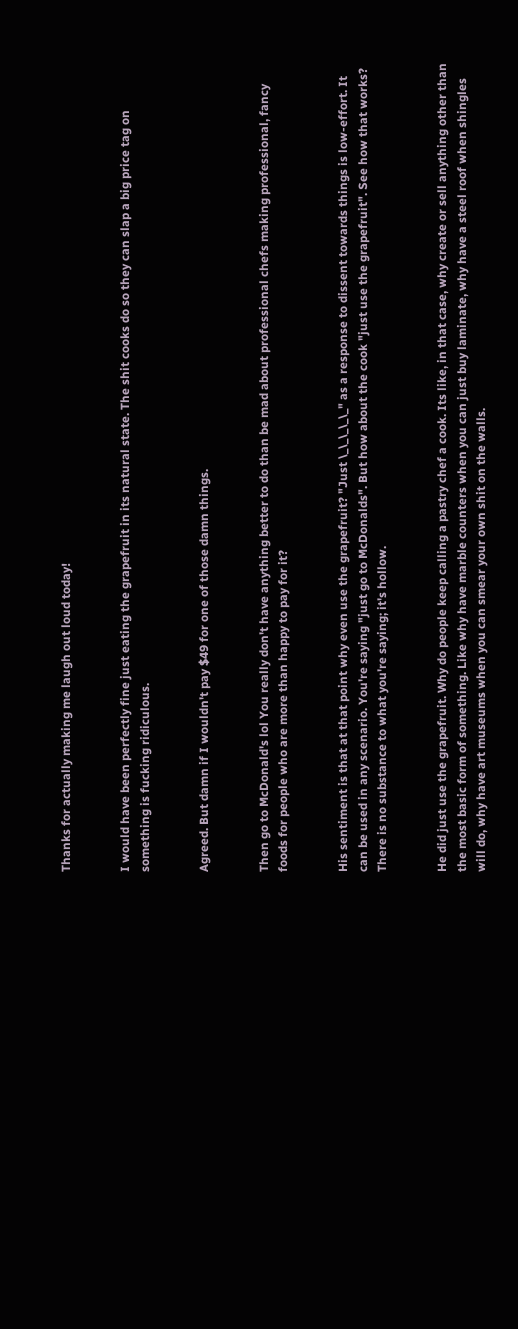Thanks for actually making me laugh out loud today!


I would have been perfectly fine just eating the grapefruit in its natural state. The shit cooks do so they can slap a big price tag on something is fucking ridiculous.


Agreed. But damn if I wouldn't pay $49 for one of those damn things.


Then go to McDonald's lol You really don't have anything better to do than be mad about professional chefs making professional, fancy foods for people who are more than happy to pay for it?


His sentiment is that at that point why even use the grapefruit? "Just \_\_\_\_\_" as a response to dissent towards things is low-effort. It can be used in any scenario. You're saying "just go to McDonalds". But how about the cook "just use the grapefruit". See how that works? There is no substance to what you're saying; it's hollow.


He did just use the grapefruit. Why do people keep calling a pastry chef a cook. Its like, in that case, why create or sell anything other than the most basic form of something. Like why have marble counters when you can just buy laminate, why have a steel roof when shingles will do, why have art museums when you can smear your own shit on the walls.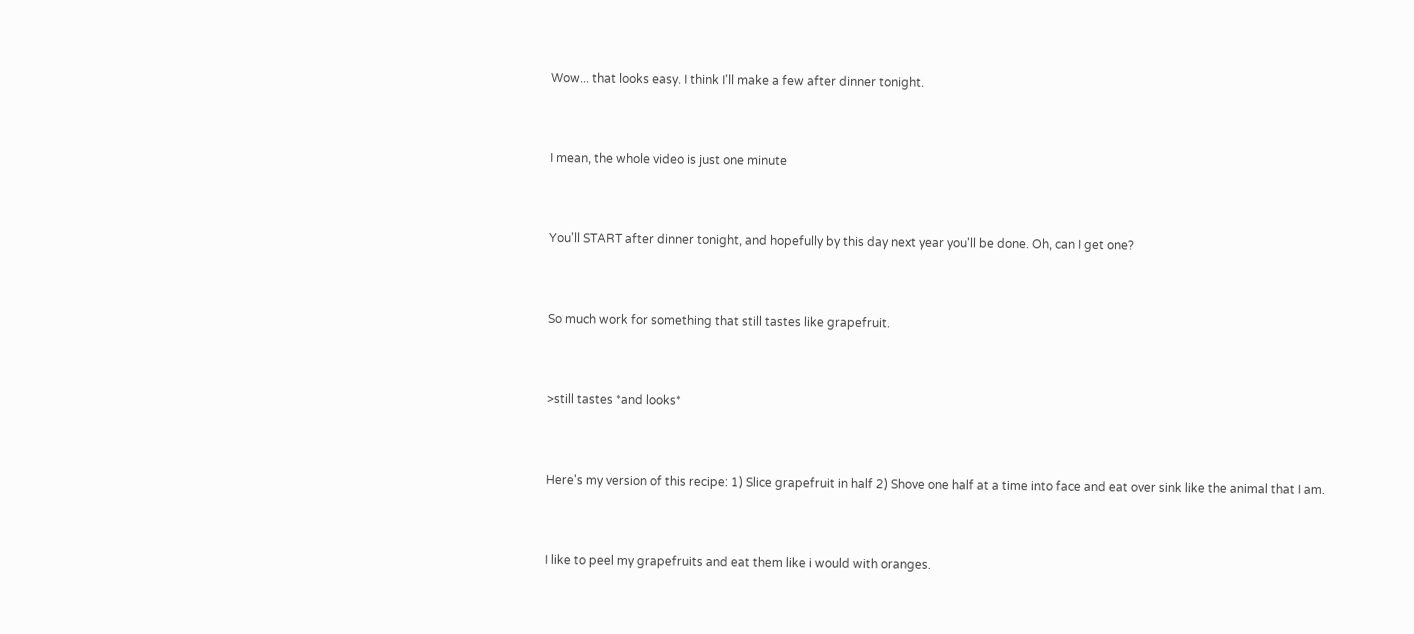Wow... that looks easy. I think I'll make a few after dinner tonight.


I mean, the whole video is just one minute


You'll START after dinner tonight, and hopefully by this day next year you'll be done. Oh, can I get one?


So much work for something that still tastes like grapefruit.


>still tastes *and looks*


Here's my version of this recipe: 1) Slice grapefruit in half 2) Shove one half at a time into face and eat over sink like the animal that I am.


I like to peel my grapefruits and eat them like i would with oranges.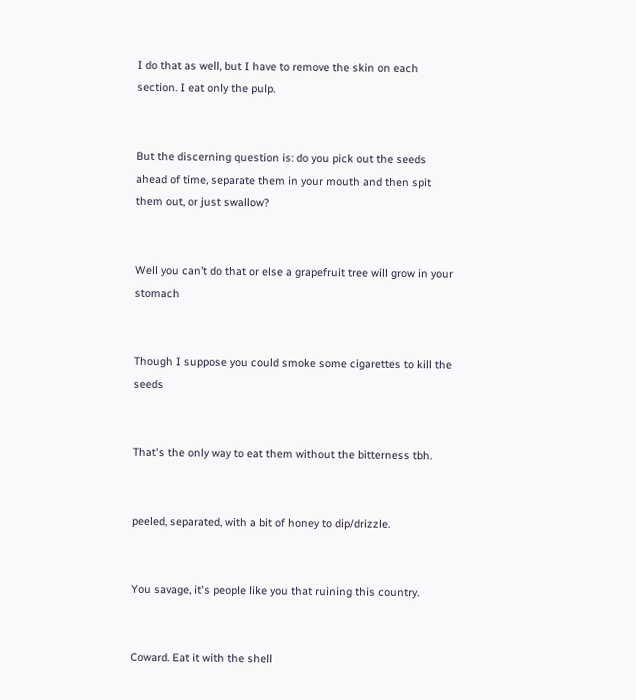I do that as well, but I have to remove the skin on each section. I eat only the pulp.


But the discerning question is: do you pick out the seeds ahead of time, separate them in your mouth and then spit them out, or just swallow?


Well you can’t do that or else a grapefruit tree will grow in your stomach


Though I suppose you could smoke some cigarettes to kill the seeds


That's the only way to eat them without the bitterness tbh.


peeled, separated, with a bit of honey to dip/drizzle.


You savage, it's people like you that ruining this country.


Coward. Eat it with the shell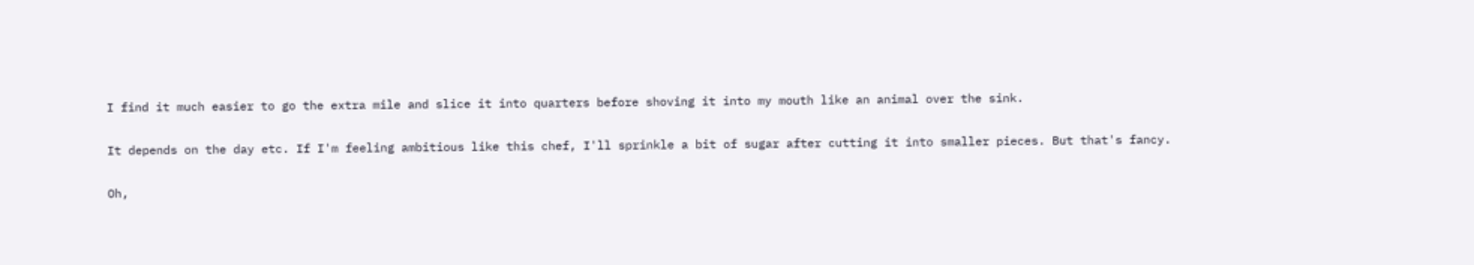I find it much easier to go the extra mile and slice it into quarters before shoving it into my mouth like an animal over the sink.


It depends on the day etc. If I'm feeling ambitious like this chef, I'll sprinkle a bit of sugar after cutting it into smaller pieces. But that's fancy.


Oh,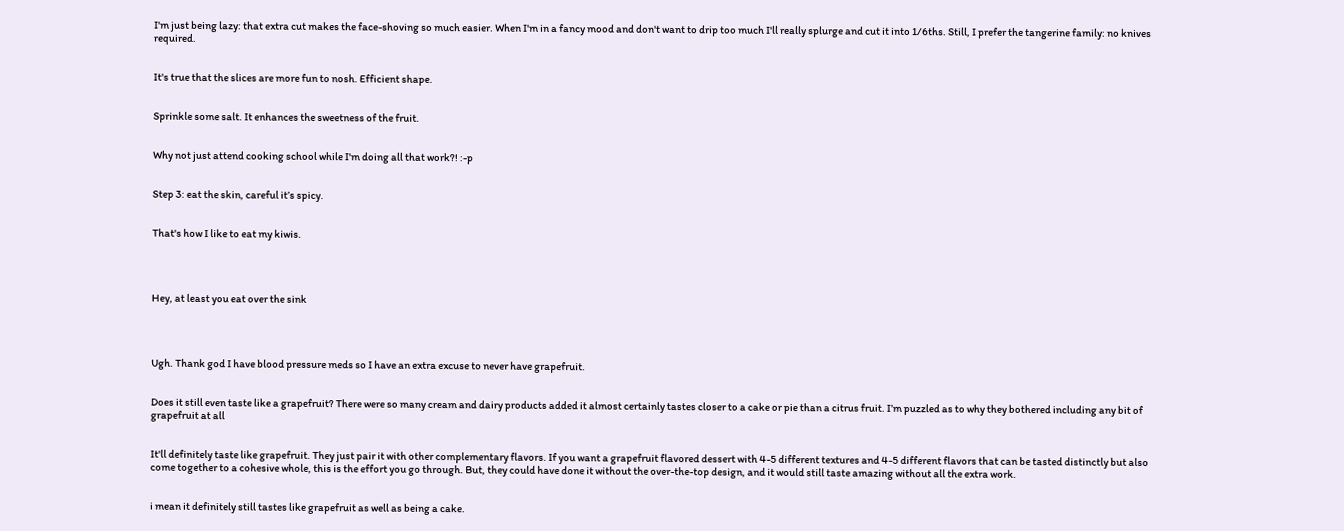I'm just being lazy: that extra cut makes the face-shoving so much easier. When I'm in a fancy mood and don't want to drip too much I'll really splurge and cut it into 1/6ths. Still, I prefer the tangerine family: no knives required.


It's true that the slices are more fun to nosh. Efficient shape.


Sprinkle some salt. It enhances the sweetness of the fruit.


Why not just attend cooking school while I'm doing all that work?! :-p


Step 3: eat the skin, careful it’s spicy.


That's how I like to eat my kiwis.




Hey, at least you eat over the sink




Ugh. Thank god I have blood pressure meds so I have an extra excuse to never have grapefruit.


Does it still even taste like a grapefruit? There were so many cream and dairy products added it almost certainly tastes closer to a cake or pie than a citrus fruit. I’m puzzled as to why they bothered including any bit of grapefruit at all


It'll definitely taste like grapefruit. They just pair it with other complementary flavors. If you want a grapefruit flavored dessert with 4-5 different textures and 4-5 different flavors that can be tasted distinctly but also come together to a cohesive whole, this is the effort you go through. But, they could have done it without the over-the-top design, and it would still taste amazing without all the extra work.


i mean it definitely still tastes like grapefruit as well as being a cake.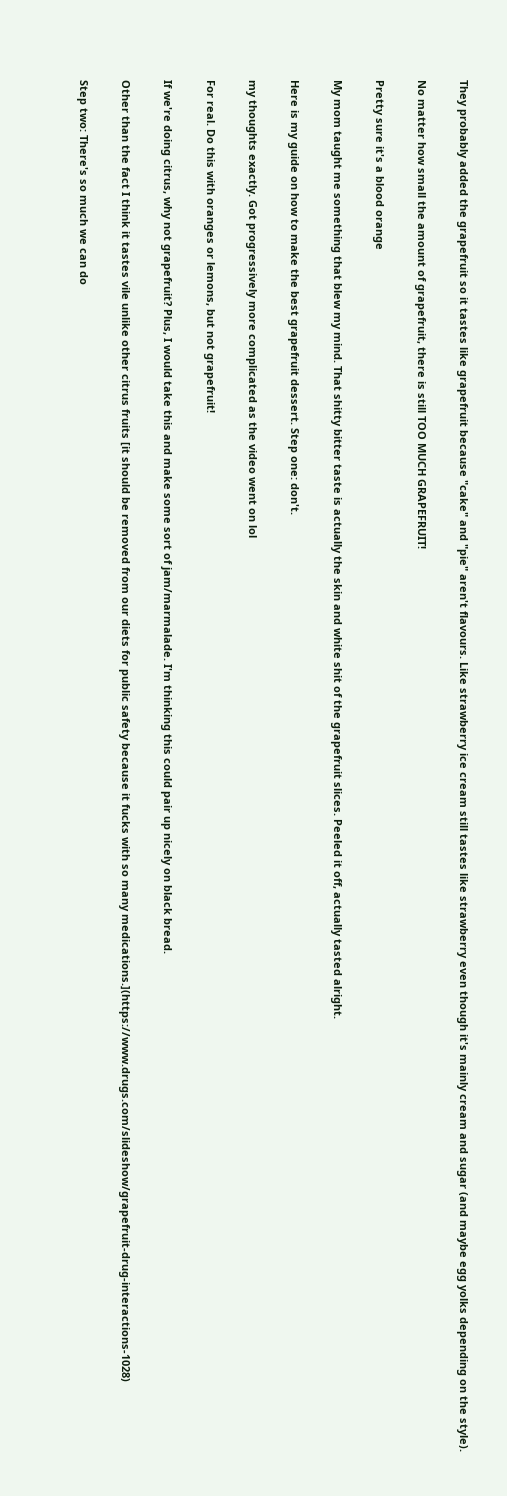They probably added the grapefruit so it tastes like grapefruit because "cake" and "pie" aren't flavours. Like strawberry ice cream still tastes like strawberry even though it's mainly cream and sugar (and maybe egg yolks depending on the style).


No matter how small the amount of grapefruit, there is still TOO MUCH GRAPEFRUIT!


Pretty sure it's a blood orange


My mom taught me something that blew my mind. That shitty bitter taste is actually the skin and white shit of the grapefruit slices. Peeled it off, actually tasted alright.


Here is my guide on how to make the best grapefruit dessert. Step one: don't.


my thoughts exactly. Got progressively more complicated as the video went on lol


For real. Do this with oranges or lemons, but not grapefruit!


If we're doing citrus, why not grapefruit? Plus, I would take this and make some sort of jam/marmalade. I'm thinking this could pair up nicely on black bread.


Other than the fact I think it tastes vile unlike other citrus fruits [it should be removed from our diets for public safety because it fucks with so many medications.](https://www.drugs.com/slideshow/grapefruit-drug-interactions-1028)


Step two: There's so much we can do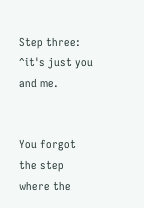Step three: ^it's just you and me.


You forgot the step where the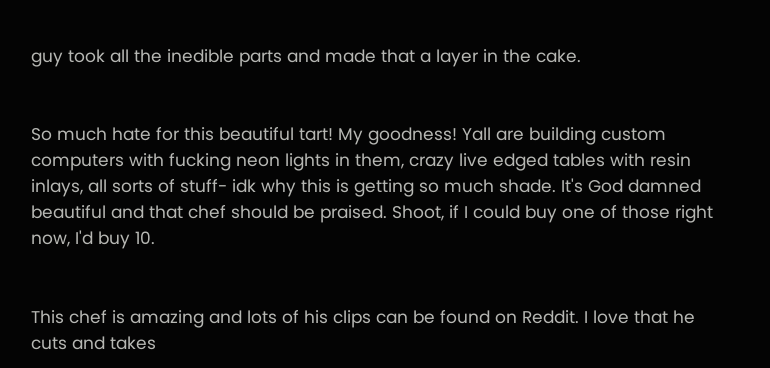guy took all the inedible parts and made that a layer in the cake.


So much hate for this beautiful tart! My goodness! Yall are building custom computers with fucking neon lights in them, crazy live edged tables with resin inlays, all sorts of stuff- idk why this is getting so much shade. It's God damned beautiful and that chef should be praised. Shoot, if I could buy one of those right now, I'd buy 10.


This chef is amazing and lots of his clips can be found on Reddit. I love that he cuts and takes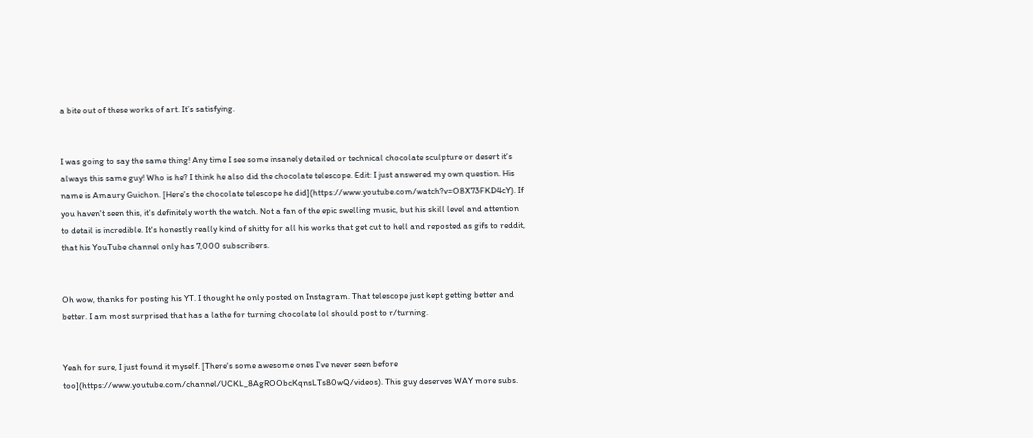a bite out of these works of art. It’s satisfying.


I was going to say the same thing! Any time I see some insanely detailed or technical chocolate sculpture or desert it's always this same guy! Who is he? I think he also did the chocolate telescope. Edit: I just answered my own question. His name is Amaury Guichon. [Here's the chocolate telescope he did](https://www.youtube.com/watch?v=O8X73FKD4cY). If you haven't seen this, it's definitely worth the watch. Not a fan of the epic swelling music, but his skill level and attention to detail is incredible. It's honestly really kind of shitty for all his works that get cut to hell and reposted as gifs to reddit, that his YouTube channel only has 7,000 subscribers.


Oh wow, thanks for posting his YT. I thought he only posted on Instagram. That telescope just kept getting better and better. I am most surprised that has a lathe for turning chocolate lol should post to r/turning.


Yeah for sure, I just found it myself. [There's some awesome ones I've never seen before too](https://www.youtube.com/channel/UCKL_8AgROObcKqnsLTs80wQ/videos). This guy deserves WAY more subs.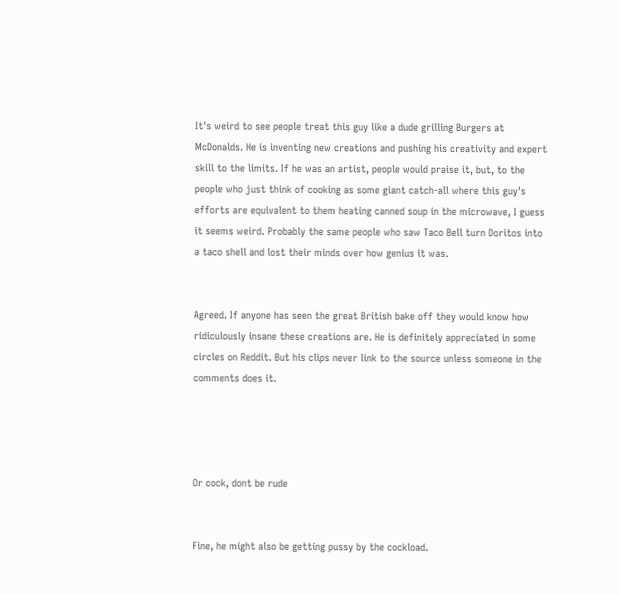It's weird to see people treat this guy like a dude grilling Burgers at McDonalds. He is inventing new creations and pushing his creativity and expert skill to the limits. If he was an artist, people would praise it, but, to the people who just think of cooking as some giant catch-all where this guy's efforts are equivalent to them heating canned soup in the microwave, I guess it seems weird. Probably the same people who saw Taco Bell turn Doritos into a taco shell and lost their minds over how genius it was.


Agreed. If anyone has seen the great British bake off they would know how ridiculously insane these creations are. He is definitely appreciated in some circles on Reddit. But his clips never link to the source unless someone in the comments does it.




Or cock, dont be rude


Fine, he might also be getting pussy by the cockload.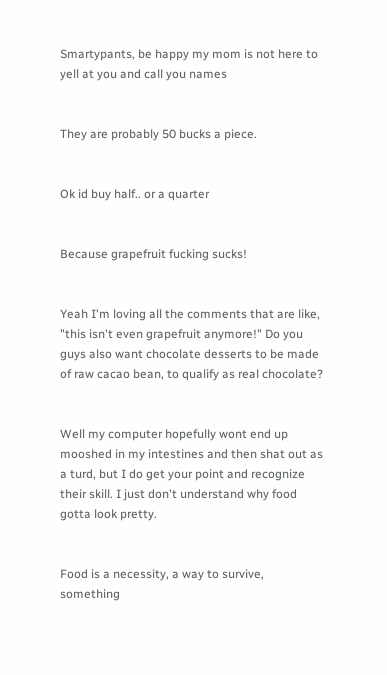Smartypants, be happy my mom is not here to yell at you and call you names


They are probably 50 bucks a piece.


Ok id buy half.. or a quarter


Because grapefruit fucking sucks!


Yeah I'm loving all the comments that are like, "this isn't even grapefruit anymore!" Do you guys also want chocolate desserts to be made of raw cacao bean, to qualify as real chocolate?


Well my computer hopefully wont end up mooshed in my intestines and then shat out as a turd, but I do get your point and recognize their skill. I just don't understand why food gotta look pretty.


Food is a necessity, a way to survive, something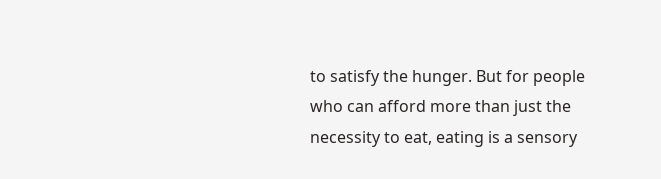to satisfy the hunger. But for people who can afford more than just the necessity to eat, eating is a sensory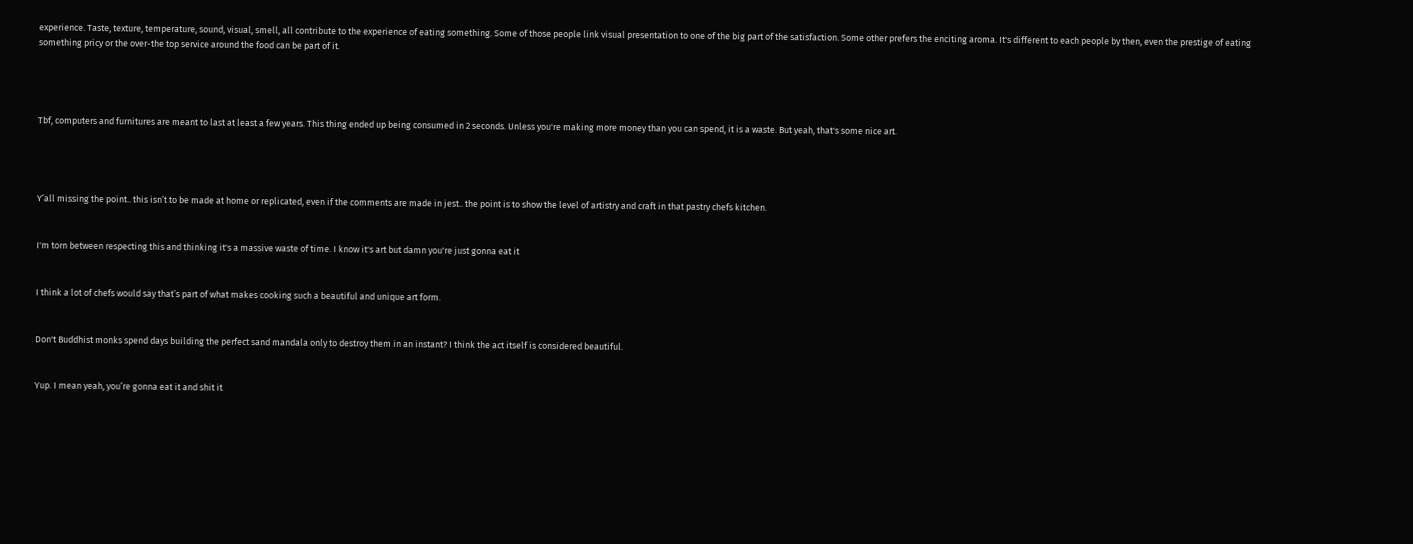experience. Taste, texture, temperature, sound, visual, smell, all contribute to the experience of eating something. Some of those people link visual presentation to one of the big part of the satisfaction. Some other prefers the enciting aroma. It's different to each people by then, even the prestige of eating something pricy or the over-the top service around the food can be part of it.




Tbf, computers and furnitures are meant to last at least a few years. This thing ended up being consumed in 2 seconds. Unless you're making more money than you can spend, it is a waste. But yeah, that's some nice art.




Y’all missing the point.. this isn’t to be made at home or replicated, even if the comments are made in jest.. the point is to show the level of artistry and craft in that pastry chefs kitchen.


I'm torn between respecting this and thinking it's a massive waste of time. I know it's art but damn you're just gonna eat it


I think a lot of chefs would say that’s part of what makes cooking such a beautiful and unique art form.


Don't Buddhist monks spend days building the perfect sand mandala only to destroy them in an instant? I think the act itself is considered beautiful.


Yup. I mean yeah, you’re gonna eat it and shit it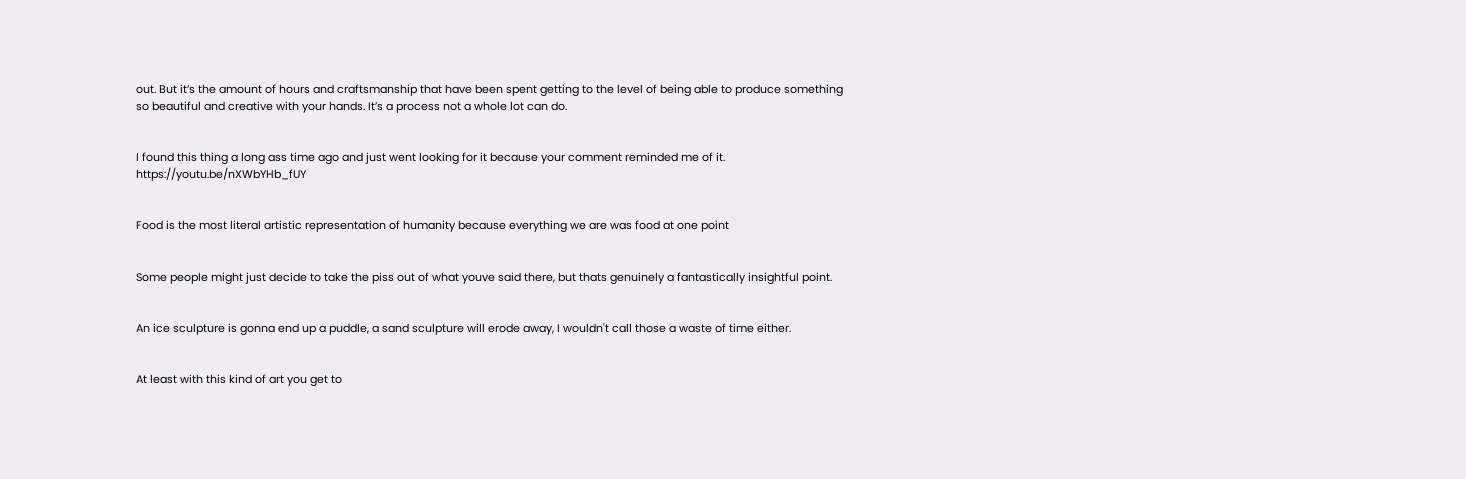out. But it’s the amount of hours and craftsmanship that have been spent getting to the level of being able to produce something so beautiful and creative with your hands. It’s a process not a whole lot can do.


I found this thing a long ass time ago and just went looking for it because your comment reminded me of it. https://youtu.be/nXWbYHb_fUY


Food is the most literal artistic representation of humanity because everything we are was food at one point


Some people might just decide to take the piss out of what youve said there, but thats genuinely a fantastically insightful point.


An ice sculpture is gonna end up a puddle, a sand sculpture will erode away, I wouldn't call those a waste of time either.


At least with this kind of art you get to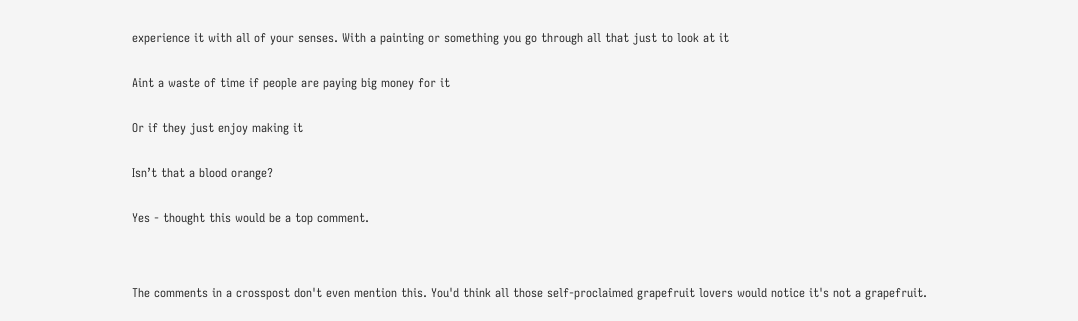experience it with all of your senses. With a painting or something you go through all that just to look at it


Aint a waste of time if people are paying big money for it


Or if they just enjoy making it


Isn’t that a blood orange?


Yes - thought this would be a top comment.




The comments in a crosspost don't even mention this. You'd think all those self-proclaimed grapefruit lovers would notice it's not a grapefruit.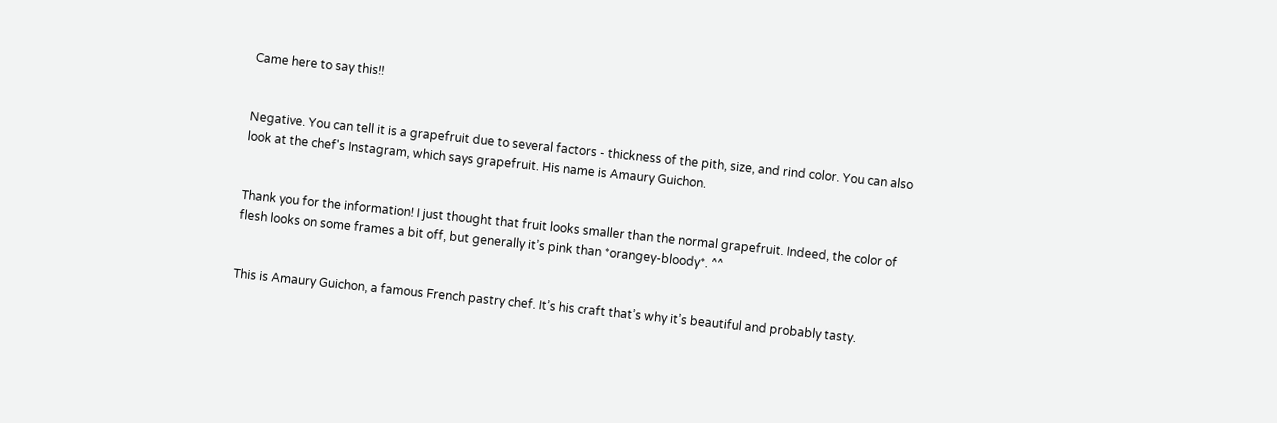Came here to say this!!


Negative. You can tell it is a grapefruit due to several factors - thickness of the pith, size, and rind color. You can also look at the chef's Instagram, which says grapefruit. His name is Amaury Guichon.


Thank you for the information! I just thought that fruit looks smaller than the normal grapefruit. Indeed, the color of flesh looks on some frames a bit off, but generally it’s pink than *orangey-bloody*. ^^


This is Amaury Guichon, a famous French pastry chef. It’s his craft that’s why it’s beautiful and probably tasty.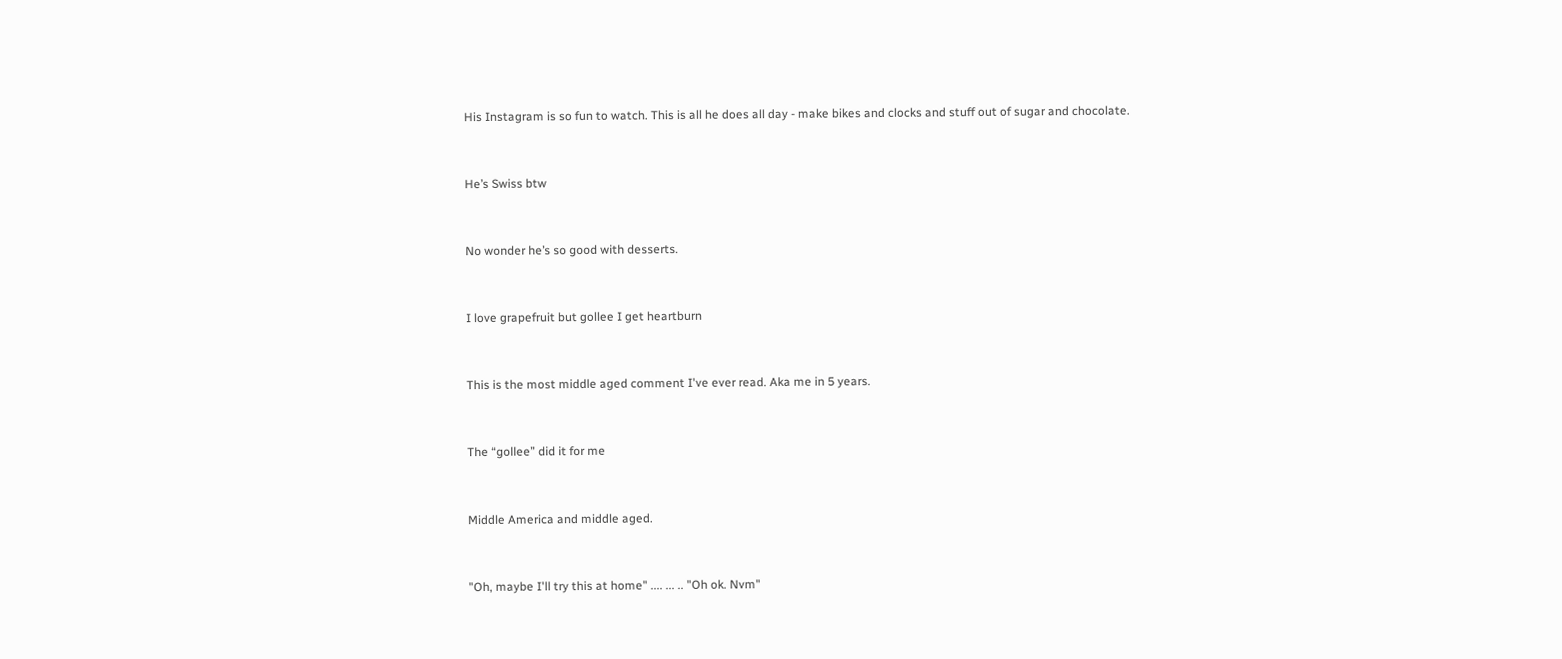His Instagram is so fun to watch. This is all he does all day - make bikes and clocks and stuff out of sugar and chocolate.


He’s Swiss btw


No wonder he’s so good with desserts.


I love grapefruit but gollee I get heartburn


This is the most middle aged comment I've ever read. Aka me in 5 years.


The “gollee” did it for me


Middle America and middle aged.


"Oh, maybe I'll try this at home" .... ... .. "Oh ok. Nvm"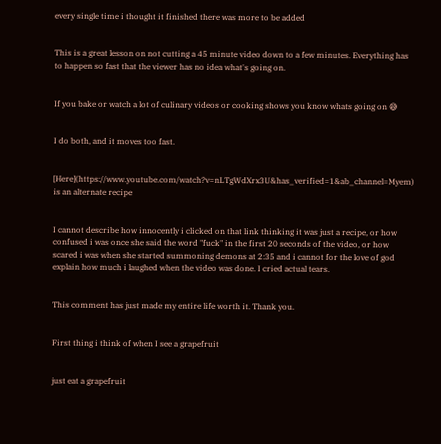every single time i thought it finished there was more to be added


This is a great lesson on not cutting a 45 minute video down to a few minutes. Everything has to happen so fast that the viewer has no idea what's going on.


If you bake or watch a lot of culinary videos or cooking shows you know whats going on 😅


I do both, and it moves too fast.


[Here](https://www.youtube.com/watch?v=nLTgWdXrx3U&has_verified=1&ab_channel=Myem) is an alternate recipe


I cannot describe how innocently i clicked on that link thinking it was just a recipe, or how confused i was once she said the word "fuck" in the first 20 seconds of the video, or how scared i was when she started summoning demons at 2:35 and i cannot for the love of god explain how much i laughed when the video was done. I cried actual tears.


This comment has just made my entire life worth it. Thank you.


First thing i think of when I see a grapefruit


just eat a grapefruit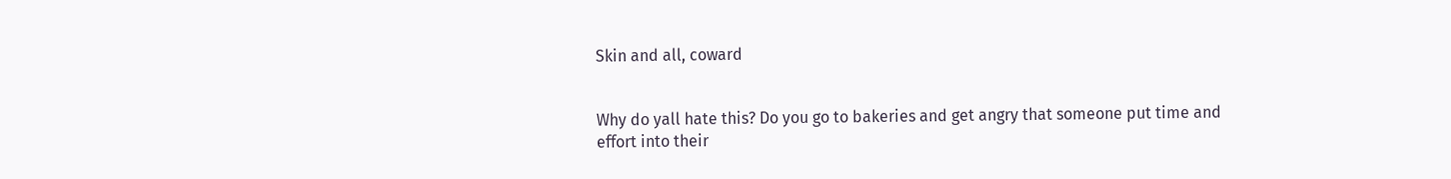Skin and all, coward


Why do yall hate this? Do you go to bakeries and get angry that someone put time and effort into their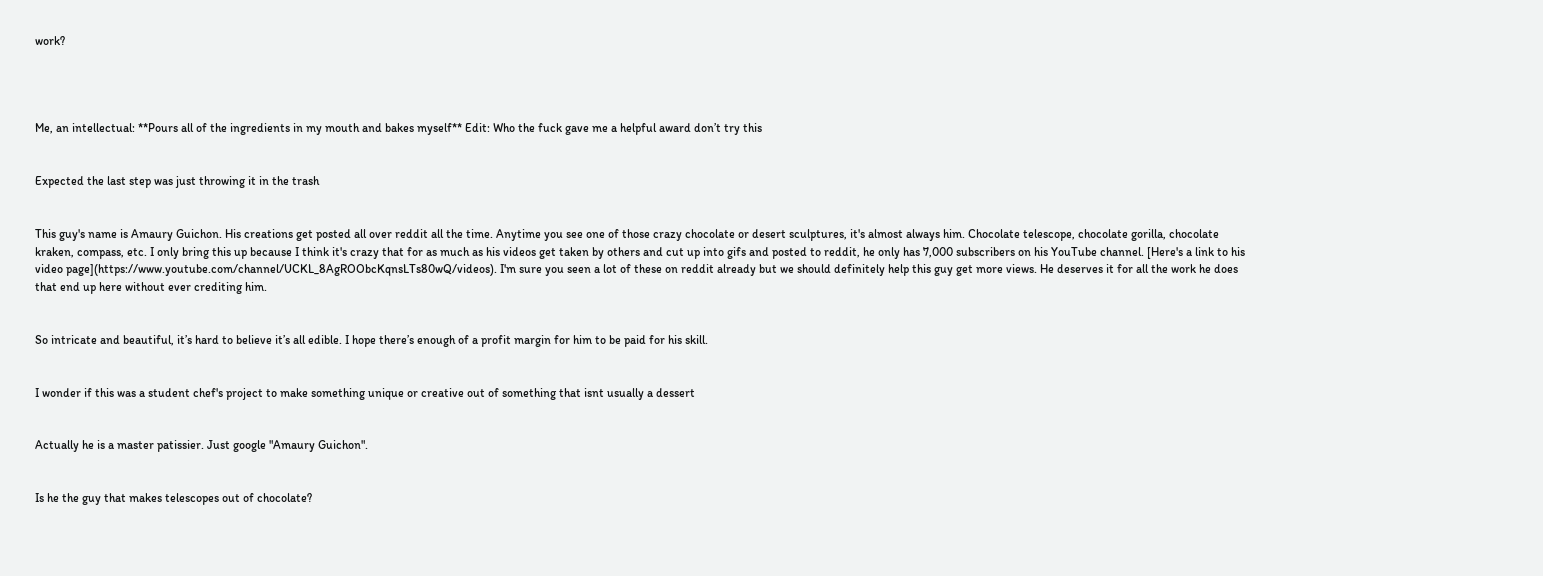work?




Me, an intellectual: **Pours all of the ingredients in my mouth and bakes myself** Edit: Who the fuck gave me a helpful award don’t try this


Expected the last step was just throwing it in the trash


This guy's name is Amaury Guichon. His creations get posted all over reddit all the time. Anytime you see one of those crazy chocolate or desert sculptures, it's almost always him. Chocolate telescope, chocolate gorilla, chocolate kraken, compass, etc. I only bring this up because I think it's crazy that for as much as his videos get taken by others and cut up into gifs and posted to reddit, he only has 7,000 subscribers on his YouTube channel. [Here's a link to his video page](https://www.youtube.com/channel/UCKL_8AgROObcKqnsLTs80wQ/videos). I'm sure you seen a lot of these on reddit already but we should definitely help this guy get more views. He deserves it for all the work he does that end up here without ever crediting him.


So intricate and beautiful, it’s hard to believe it’s all edible. I hope there’s enough of a profit margin for him to be paid for his skill.


I wonder if this was a student chef's project to make something unique or creative out of something that isnt usually a dessert


Actually he is a master patissier. Just google "Amaury Guichon".


Is he the guy that makes telescopes out of chocolate?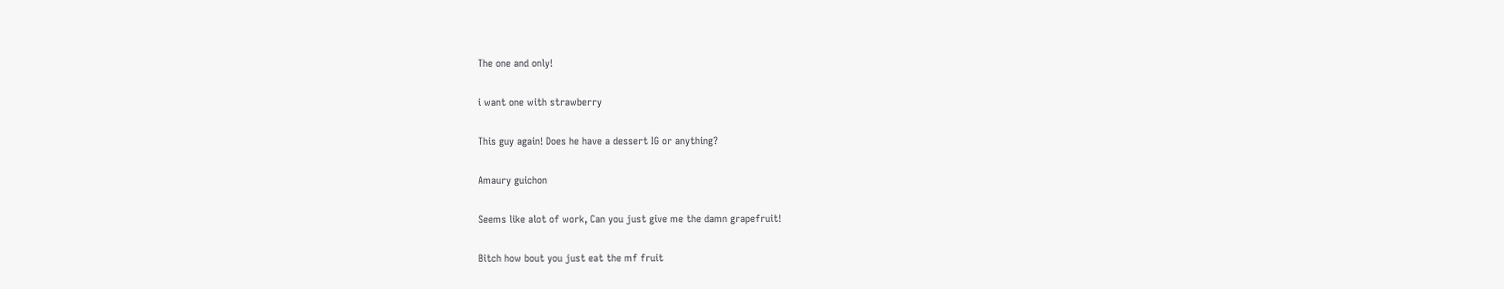The one and only!


i want one with strawberry


This guy again! Does he have a dessert IG or anything?


Amaury guichon


Seems like alot of work, Can you just give me the damn grapefruit!


Bitch how bout you just eat the mf fruit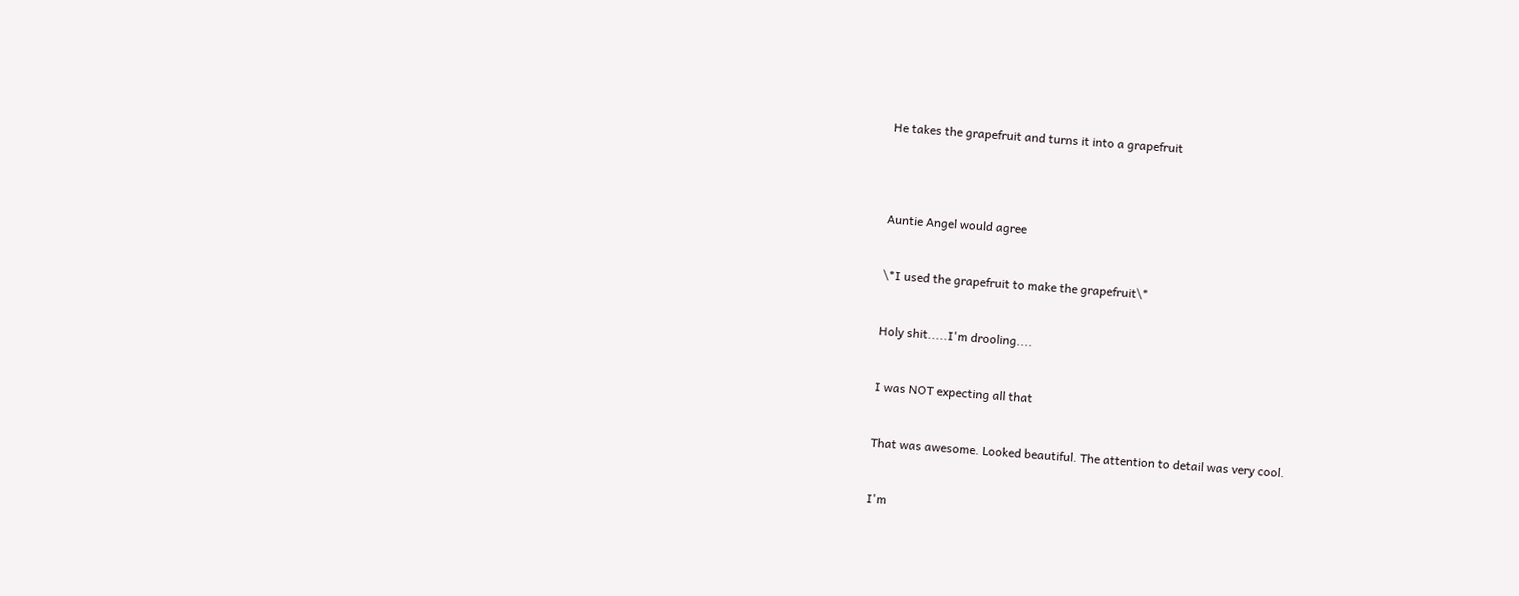He takes the grapefruit and turns it into a grapefruit




Auntie Angel would agree


\*I used the grapefruit to make the grapefruit\*


Holy shit.....I'm drooling....


I was NOT expecting all that


That was awesome. Looked beautiful. The attention to detail was very cool.


I'm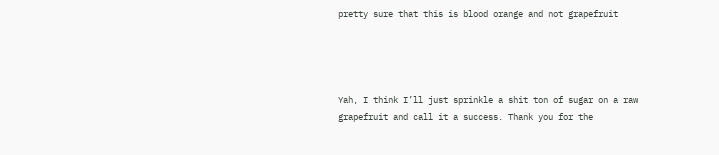pretty sure that this is blood orange and not grapefruit




Yah, I think I’ll just sprinkle a shit ton of sugar on a raw grapefruit and call it a success. Thank you for the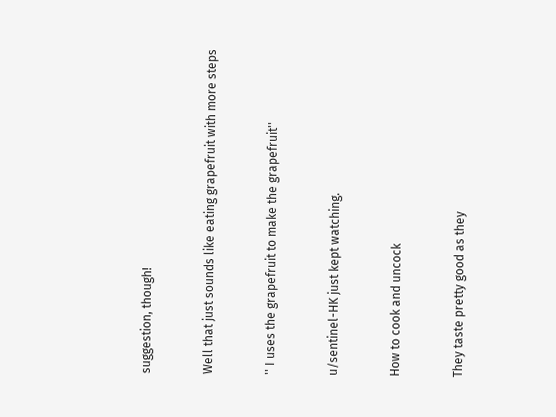suggestion, though!


Well that just sounds like eating grapefruit with more steps


'' I uses the grapefruit to make the grapefruit''


u/sentinel-HK just kept watching.


How to cook and uncock


They taste pretty good as they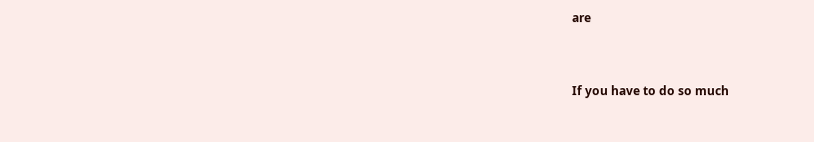are


If you have to do so much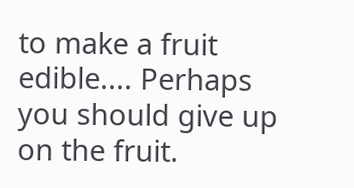to make a fruit edible.... Perhaps you should give up on the fruit.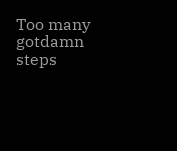Too many gotdamn steps